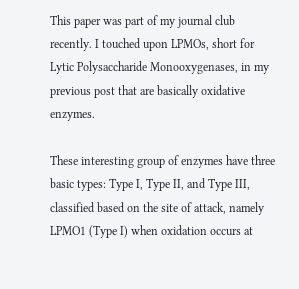This paper was part of my journal club recently. I touched upon LPMOs, short for Lytic Polysaccharide Monooxygenases, in my previous post that are basically oxidative enzymes.

These interesting group of enzymes have three basic types: Type I, Type II, and Type III, classified based on the site of attack, namely LPMO1 (Type I) when oxidation occurs at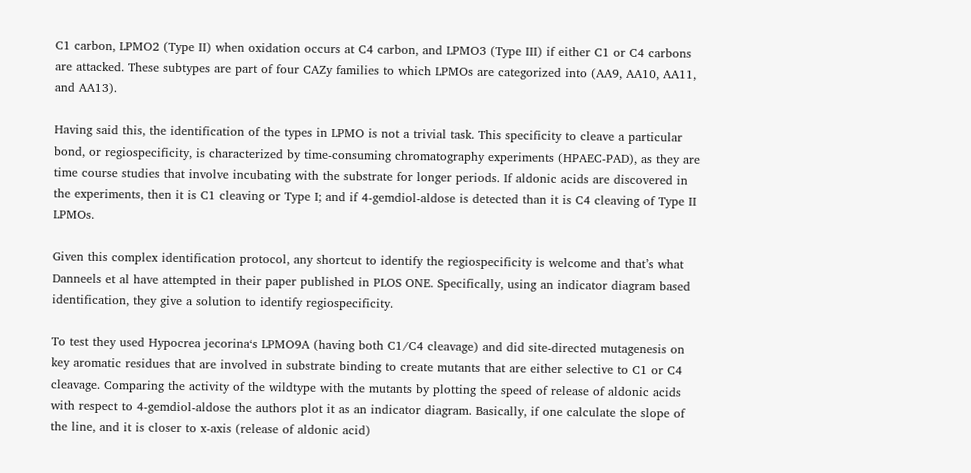C1 carbon, LPMO2 (Type II) when oxidation occurs at C4 carbon, and LPMO3 (Type III) if either C1 or C4 carbons are attacked. These subtypes are part of four CAZy families to which LPMOs are categorized into (AA9, AA10, AA11, and AA13).

Having said this, the identification of the types in LPMO is not a trivial task. This specificity to cleave a particular bond, or regiospecificity, is characterized by time-consuming chromatography experiments (HPAEC-PAD), as they are time course studies that involve incubating with the substrate for longer periods. If aldonic acids are discovered in the experiments, then it is C1 cleaving or Type I; and if 4-gemdiol-aldose is detected than it is C4 cleaving of Type II LPMOs.

Given this complex identification protocol, any shortcut to identify the regiospecificity is welcome and that’s what Danneels et al have attempted in their paper published in PLOS ONE. Specifically, using an indicator diagram based identification, they give a solution to identify regiospecificity.

To test they used Hypocrea jecorina‘s LPMO9A (having both C1/C4 cleavage) and did site-directed mutagenesis on key aromatic residues that are involved in substrate binding to create mutants that are either selective to C1 or C4 cleavage. Comparing the activity of the wildtype with the mutants by plotting the speed of release of aldonic acids with respect to 4-gemdiol-aldose the authors plot it as an indicator diagram. Basically, if one calculate the slope of the line, and it is closer to x-axis (release of aldonic acid)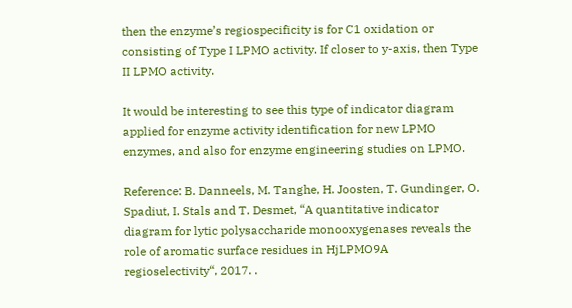then the enzyme’s regiospecificity is for C1 oxidation or consisting of Type I LPMO activity. If closer to y-axis, then Type II LPMO activity.

It would be interesting to see this type of indicator diagram applied for enzyme activity identification for new LPMO enzymes, and also for enzyme engineering studies on LPMO.

Reference: B. Danneels, M. Tanghe, H. Joosten, T. Gundinger, O. Spadiut, I. Stals and T. Desmet, “A quantitative indicator diagram for lytic polysaccharide monooxygenases reveals the role of aromatic surface residues in HjLPMO9A regioselectivity“, 2017. .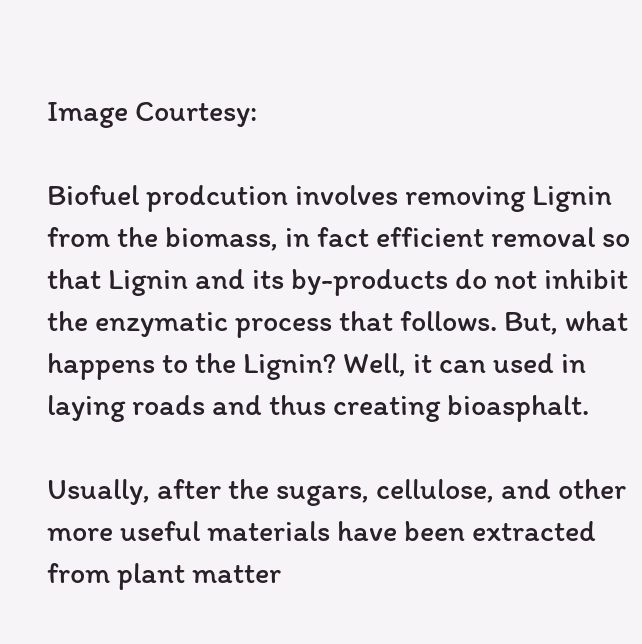Image Courtesy:

Biofuel prodcution involves removing Lignin from the biomass, in fact efficient removal so that Lignin and its by-products do not inhibit the enzymatic process that follows. But, what happens to the Lignin? Well, it can used in laying roads and thus creating bioasphalt.

Usually, after the sugars, cellulose, and other more useful materials have been extracted from plant matter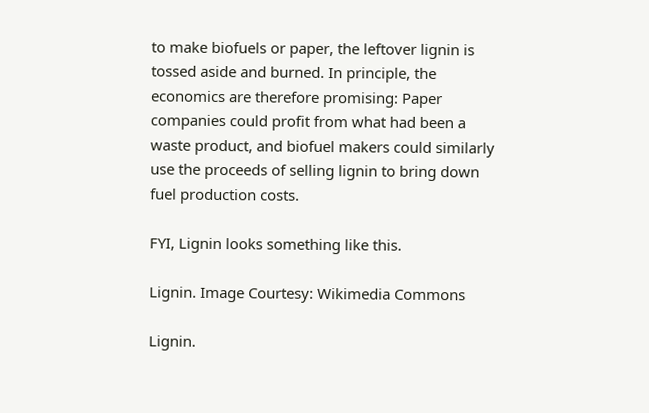to make biofuels or paper, the leftover lignin is tossed aside and burned. In principle, the economics are therefore promising: Paper companies could profit from what had been a waste product, and biofuel makers could similarly use the proceeds of selling lignin to bring down fuel production costs.

FYI, Lignin looks something like this.

Lignin. Image Courtesy: Wikimedia Commons

Lignin.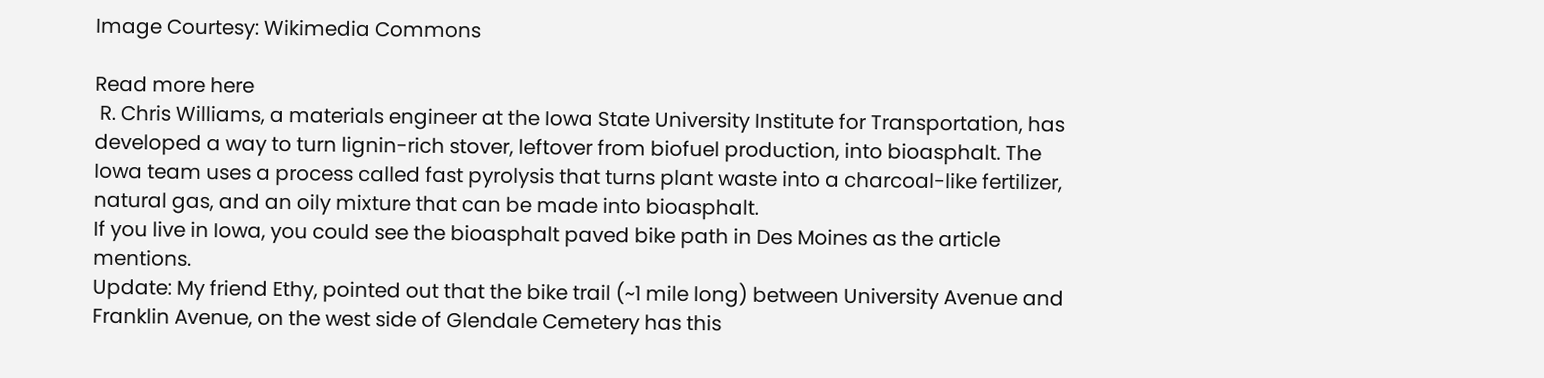Image Courtesy: Wikimedia Commons

Read more here
 R. Chris Williams, a materials engineer at the Iowa State University Institute for Transportation, has developed a way to turn lignin-rich stover, leftover from biofuel production, into bioasphalt. The Iowa team uses a process called fast pyrolysis that turns plant waste into a charcoal-like fertilizer, natural gas, and an oily mixture that can be made into bioasphalt.
If you live in Iowa, you could see the bioasphalt paved bike path in Des Moines as the article mentions.
Update: My friend Ethy, pointed out that the bike trail (~1 mile long) between University Avenue and Franklin Avenue, on the west side of Glendale Cemetery has this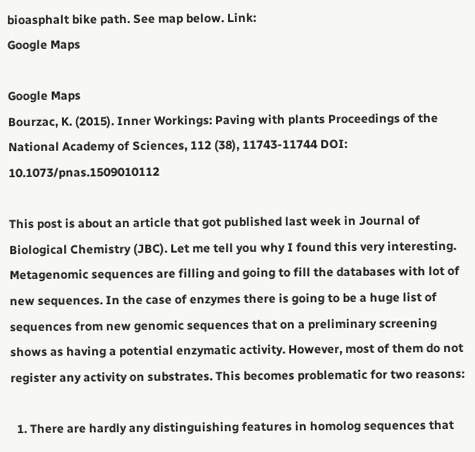bioasphalt bike path. See map below. Link:
Google Maps

Google Maps
Bourzac, K. (2015). Inner Workings: Paving with plants Proceedings of the National Academy of Sciences, 112 (38), 11743-11744 DOI: 10.1073/pnas.1509010112

This post is about an article that got published last week in Journal of Biological Chemistry (JBC). Let me tell you why I found this very interesting. Metagenomic sequences are filling and going to fill the databases with lot of new sequences. In the case of enzymes there is going to be a huge list of sequences from new genomic sequences that on a preliminary screening shows as having a potential enzymatic activity. However, most of them do not register any activity on substrates. This becomes problematic for two reasons:

  1. There are hardly any distinguishing features in homolog sequences that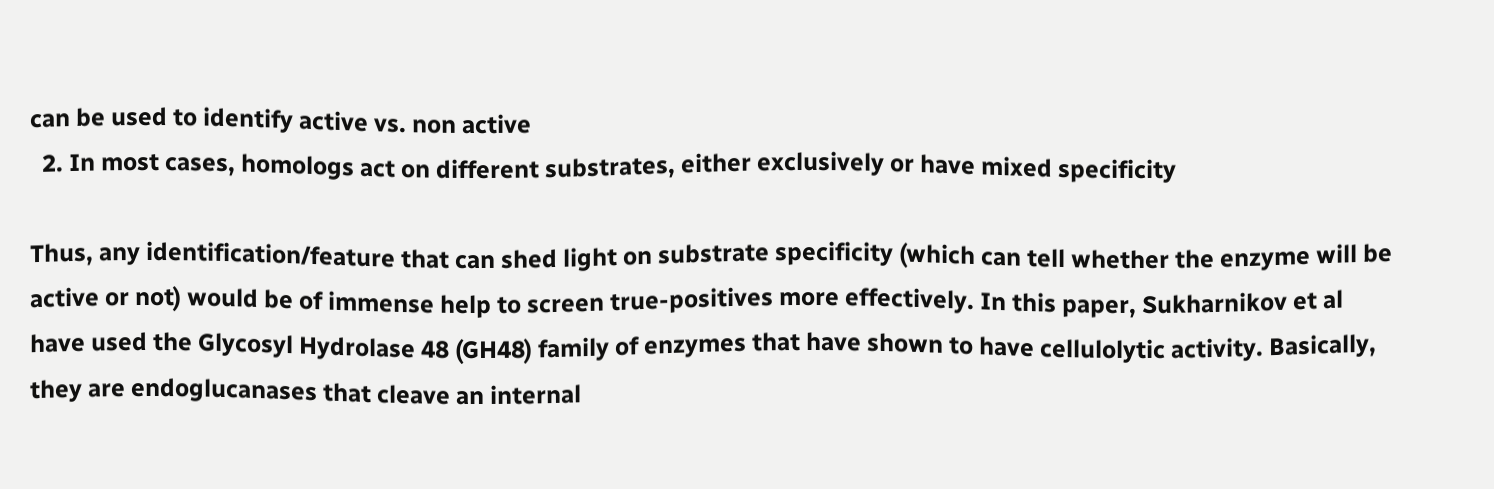can be used to identify active vs. non active
  2. In most cases, homologs act on different substrates, either exclusively or have mixed specificity

Thus, any identification/feature that can shed light on substrate specificity (which can tell whether the enzyme will be active or not) would be of immense help to screen true-positives more effectively. In this paper, Sukharnikov et al have used the Glycosyl Hydrolase 48 (GH48) family of enzymes that have shown to have cellulolytic activity. Basically, they are endoglucanases that cleave an internal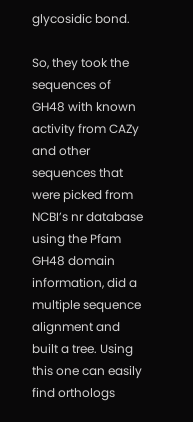glycosidic bond.

So, they took the sequences of GH48 with known activity from CAZy and other sequences that were picked from NCBI’s nr database using the Pfam GH48 domain information, did a multiple sequence alignment and built a tree. Using this one can easily find orthologs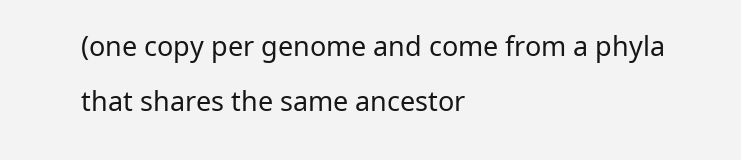(one copy per genome and come from a phyla that shares the same ancestor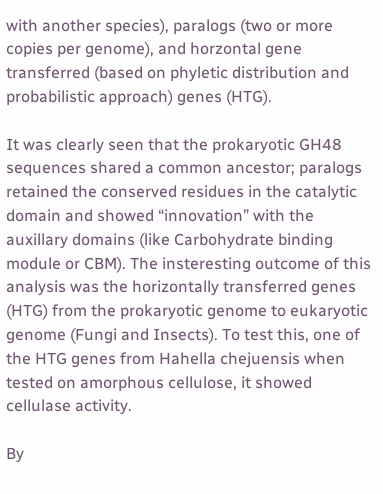with another species), paralogs (two or more copies per genome), and horzontal gene transferred (based on phyletic distribution and probabilistic approach) genes (HTG).

It was clearly seen that the prokaryotic GH48 sequences shared a common ancestor; paralogs retained the conserved residues in the catalytic domain and showed “innovation” with the auxillary domains (like Carbohydrate binding module or CBM). The insteresting outcome of this analysis was the horizontally transferred genes (HTG) from the prokaryotic genome to eukaryotic genome (Fungi and Insects). To test this, one of the HTG genes from Hahella chejuensis when tested on amorphous cellulose, it showed cellulase activity.

By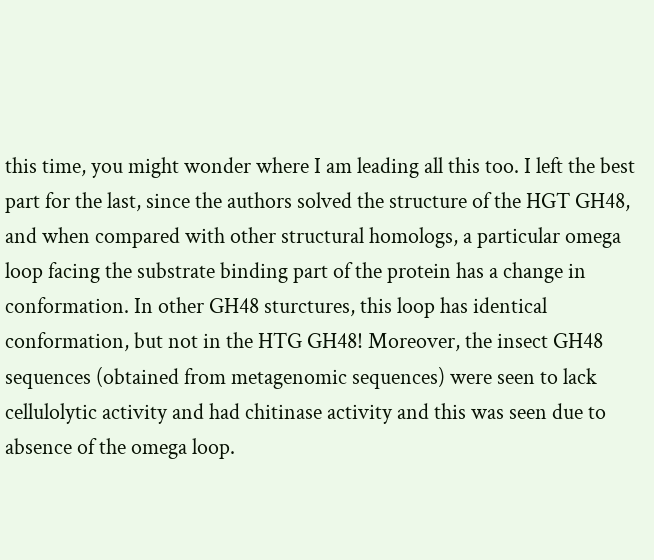this time, you might wonder where I am leading all this too. I left the best part for the last, since the authors solved the structure of the HGT GH48, and when compared with other structural homologs, a particular omega loop facing the substrate binding part of the protein has a change in conformation. In other GH48 sturctures, this loop has identical conformation, but not in the HTG GH48! Moreover, the insect GH48 sequences (obtained from metagenomic sequences) were seen to lack cellulolytic activity and had chitinase activity and this was seen due to absence of the omega loop.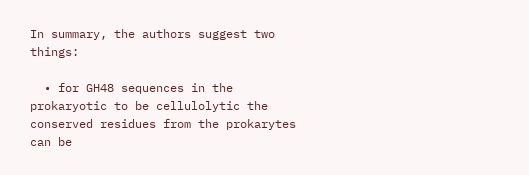In summary, the authors suggest two things:

  • for GH48 sequences in the prokaryotic to be cellulolytic the conserved residues from the prokarytes can be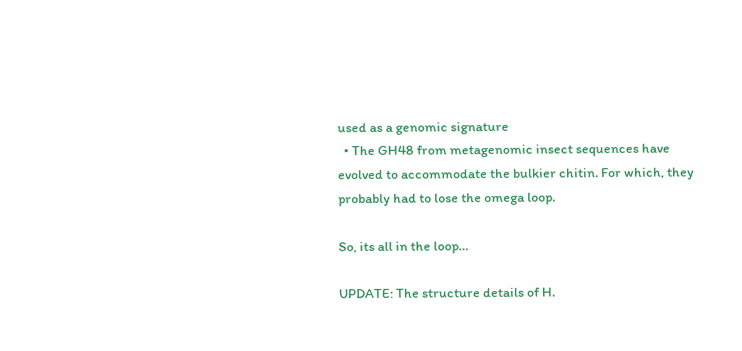used as a genomic signature
  • The GH48 from metagenomic insect sequences have evolved to accommodate the bulkier chitin. For which, they probably had to lose the omega loop.

So, its all in the loop…

UPDATE: The structure details of H.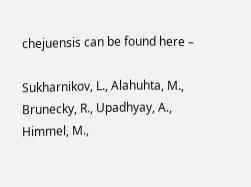chejuensis can be found here –

Sukharnikov, L., Alahuhta, M., Brunecky, R., Upadhyay, A., Himmel, M.,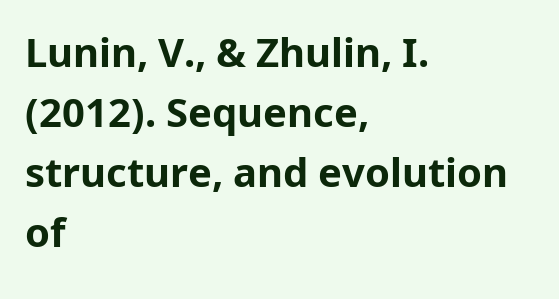Lunin, V., & Zhulin, I. (2012). Sequence, structure, and evolution of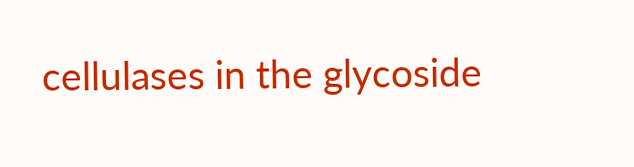cellulases in the glycoside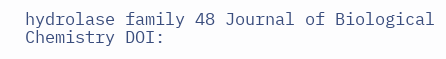hydrolase family 48 Journal of Biological Chemistry DOI: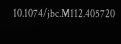10.1074/jbc.M112.405720